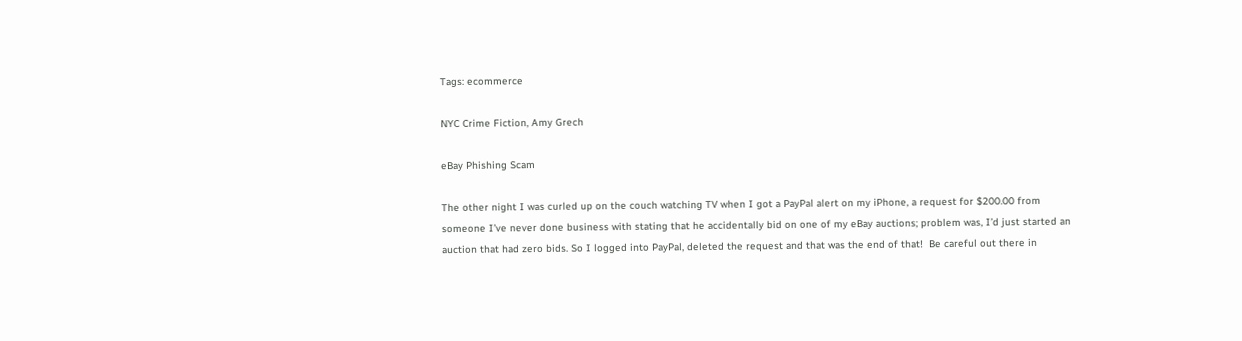Tags: ecommerce

NYC Crime Fiction, Amy Grech

eBay Phishing Scam

The other night I was curled up on the couch watching TV when I got a PayPal alert on my iPhone, a request for $200.00 from someone I’ve never done business with stating that he accidentally bid on one of my eBay auctions; problem was, I’d just started an auction that had zero bids. So I logged into PayPal, deleted the request and that was the end of that!  Be careful out there in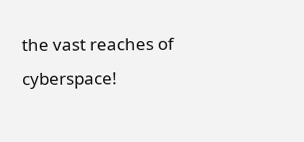the vast reaches of cyberspace!